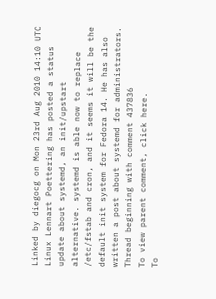Linked by diegocg on Mon 23rd Aug 2010 14:10 UTC
Linux Lennart Poettering has posted a status update about systemd, an init/upstart alternative. systemd is able now to replace /etc/fstab and cron, and it seems it will be the default init system for Fedora 14. He has also written a post about systemd for administrators.
Thread beginning with comment 437836
To view parent comment, click here.
To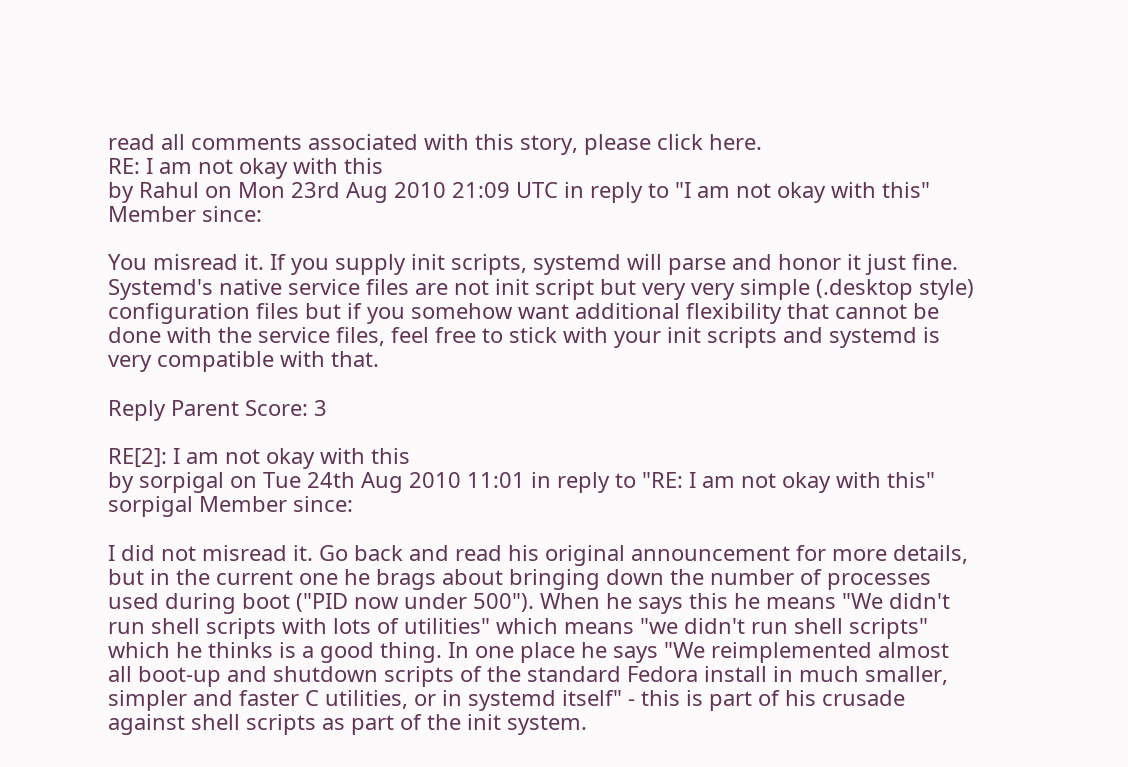read all comments associated with this story, please click here.
RE: I am not okay with this
by Rahul on Mon 23rd Aug 2010 21:09 UTC in reply to "I am not okay with this"
Member since:

You misread it. If you supply init scripts, systemd will parse and honor it just fine. Systemd's native service files are not init script but very very simple (.desktop style) configuration files but if you somehow want additional flexibility that cannot be done with the service files, feel free to stick with your init scripts and systemd is very compatible with that.

Reply Parent Score: 3

RE[2]: I am not okay with this
by sorpigal on Tue 24th Aug 2010 11:01 in reply to "RE: I am not okay with this"
sorpigal Member since:

I did not misread it. Go back and read his original announcement for more details, but in the current one he brags about bringing down the number of processes used during boot ("PID now under 500"). When he says this he means "We didn't run shell scripts with lots of utilities" which means "we didn't run shell scripts" which he thinks is a good thing. In one place he says "We reimplemented almost all boot-up and shutdown scripts of the standard Fedora install in much smaller, simpler and faster C utilities, or in systemd itself" - this is part of his crusade against shell scripts as part of the init system.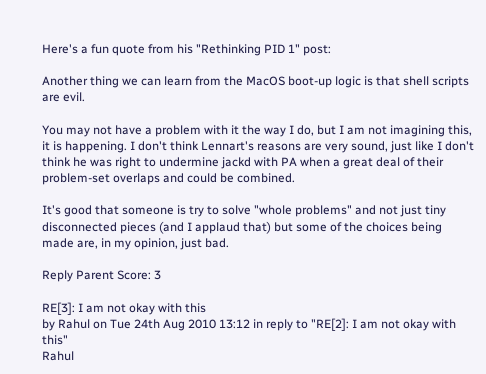Here's a fun quote from his "Rethinking PID 1" post:

Another thing we can learn from the MacOS boot-up logic is that shell scripts are evil.

You may not have a problem with it the way I do, but I am not imagining this, it is happening. I don't think Lennart's reasons are very sound, just like I don't think he was right to undermine jackd with PA when a great deal of their problem-set overlaps and could be combined.

It's good that someone is try to solve "whole problems" and not just tiny disconnected pieces (and I applaud that) but some of the choices being made are, in my opinion, just bad.

Reply Parent Score: 3

RE[3]: I am not okay with this
by Rahul on Tue 24th Aug 2010 13:12 in reply to "RE[2]: I am not okay with this"
Rahul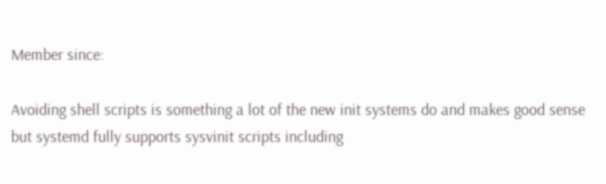Member since:

Avoiding shell scripts is something a lot of the new init systems do and makes good sense but systemd fully supports sysvinit scripts including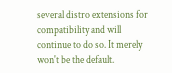several distro extensions for compatibility and will continue to do so. It merely won't be the default.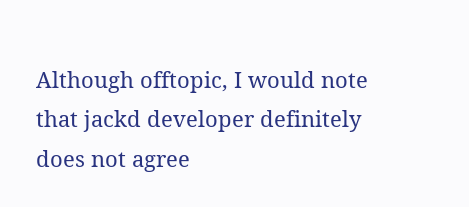Although offtopic, I would note that jackd developer definitely does not agree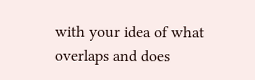with your idea of what overlaps and does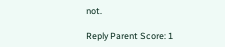not.

Reply Parent Score: 1